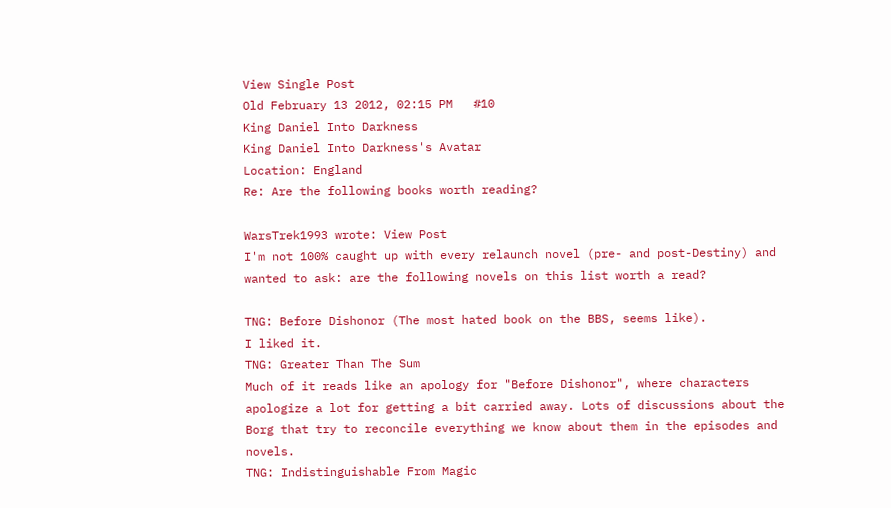View Single Post
Old February 13 2012, 02:15 PM   #10
King Daniel Into Darkness
King Daniel Into Darkness's Avatar
Location: England
Re: Are the following books worth reading?

WarsTrek1993 wrote: View Post
I'm not 100% caught up with every relaunch novel (pre- and post-Destiny) and wanted to ask: are the following novels on this list worth a read?

TNG: Before Dishonor (The most hated book on the BBS, seems like).
I liked it.
TNG: Greater Than The Sum
Much of it reads like an apology for "Before Dishonor", where characters apologize a lot for getting a bit carried away. Lots of discussions about the Borg that try to reconcile everything we know about them in the episodes and novels.
TNG: Indistinguishable From Magic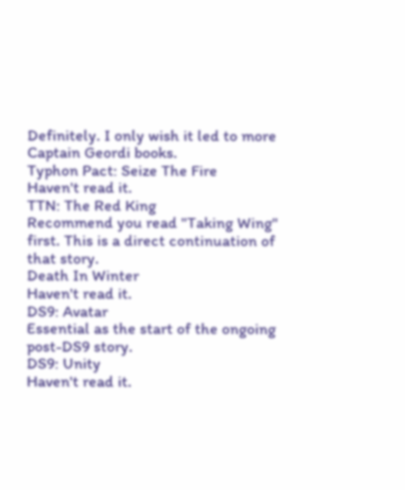Definitely. I only wish it led to more Captain Geordi books.
Typhon Pact: Seize The Fire
Haven't read it.
TTN: The Red King
Recommend you read "Taking Wing" first. This is a direct continuation of that story.
Death In Winter
Haven't read it.
DS9: Avatar
Essential as the start of the ongoing post-DS9 story.
DS9: Unity
Haven't read it.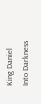King Daniel Into Darkness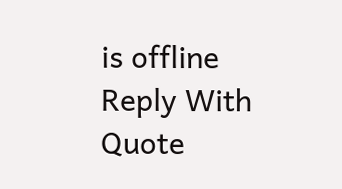is offline   Reply With Quote